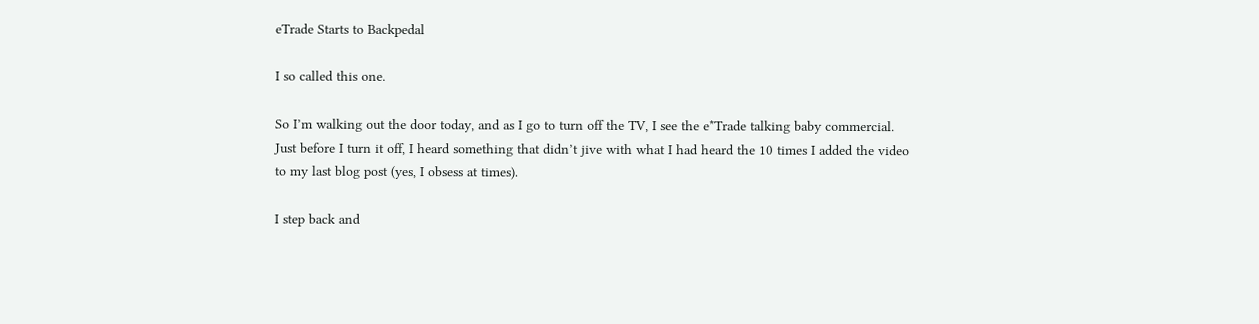eTrade Starts to Backpedal

I so called this one.

So I’m walking out the door today, and as I go to turn off the TV, I see the e*Trade talking baby commercial. Just before I turn it off, I heard something that didn’t jive with what I had heard the 10 times I added the video to my last blog post (yes, I obsess at times).

I step back and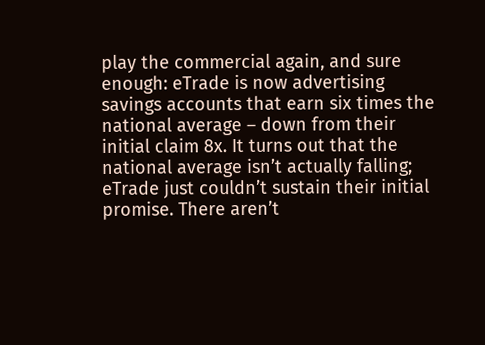play the commercial again, and sure enough: eTrade is now advertising savings accounts that earn six times the national average – down from their initial claim 8x. It turns out that the national average isn’t actually falling; eTrade just couldn’t sustain their initial promise. There aren’t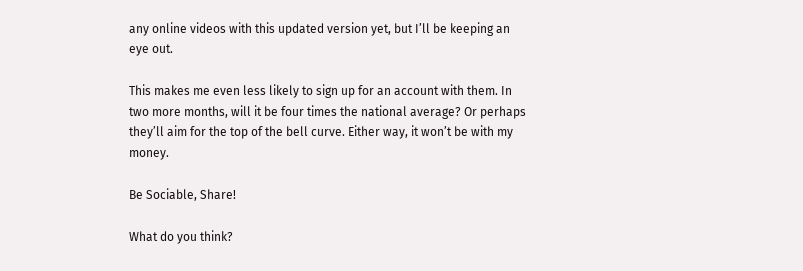any online videos with this updated version yet, but I’ll be keeping an eye out.

This makes me even less likely to sign up for an account with them. In two more months, will it be four times the national average? Or perhaps they’ll aim for the top of the bell curve. Either way, it won’t be with my money.

Be Sociable, Share!

What do you think?